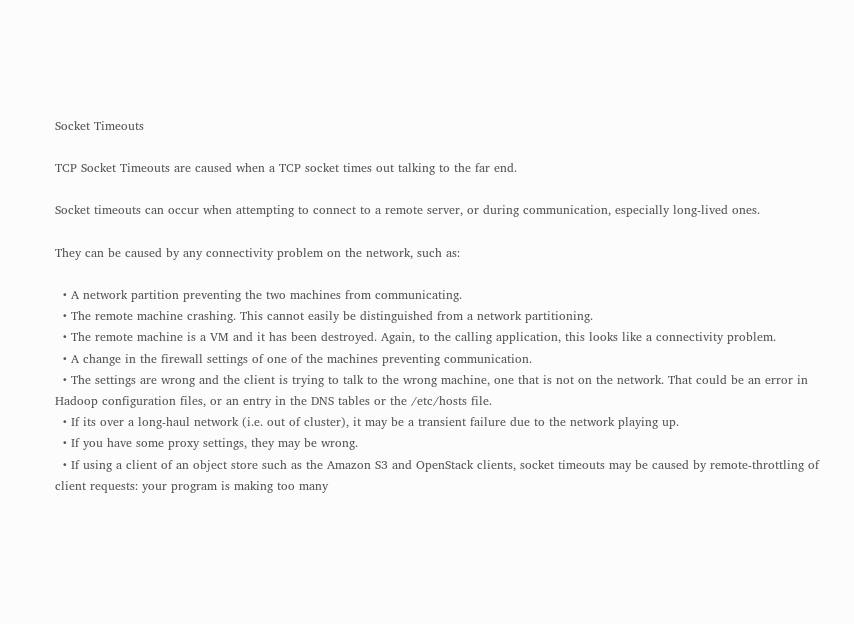Socket Timeouts

TCP Socket Timeouts are caused when a TCP socket times out talking to the far end.

Socket timeouts can occur when attempting to connect to a remote server, or during communication, especially long-lived ones.

They can be caused by any connectivity problem on the network, such as:

  • A network partition preventing the two machines from communicating.
  • The remote machine crashing. This cannot easily be distinguished from a network partitioning.
  • The remote machine is a VM and it has been destroyed. Again, to the calling application, this looks like a connectivity problem.
  • A change in the firewall settings of one of the machines preventing communication.
  • The settings are wrong and the client is trying to talk to the wrong machine, one that is not on the network. That could be an error in Hadoop configuration files, or an entry in the DNS tables or the /etc/hosts file.
  • If its over a long-haul network (i.e. out of cluster), it may be a transient failure due to the network playing up.
  • If you have some proxy settings, they may be wrong.
  • If using a client of an object store such as the Amazon S3 and OpenStack clients, socket timeouts may be caused by remote-throttling of client requests: your program is making too many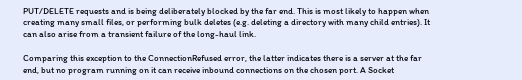PUT/DELETE requests and is being deliberately blocked by the far end. This is most likely to happen when creating many small files, or performing bulk deletes (e.g. deleting a directory with many child entries). It can also arise from a transient failure of the long-haul link.

Comparing this exception to the ConnectionRefused error, the latter indicates there is a server at the far end, but no program running on it can receive inbound connections on the chosen port. A Socket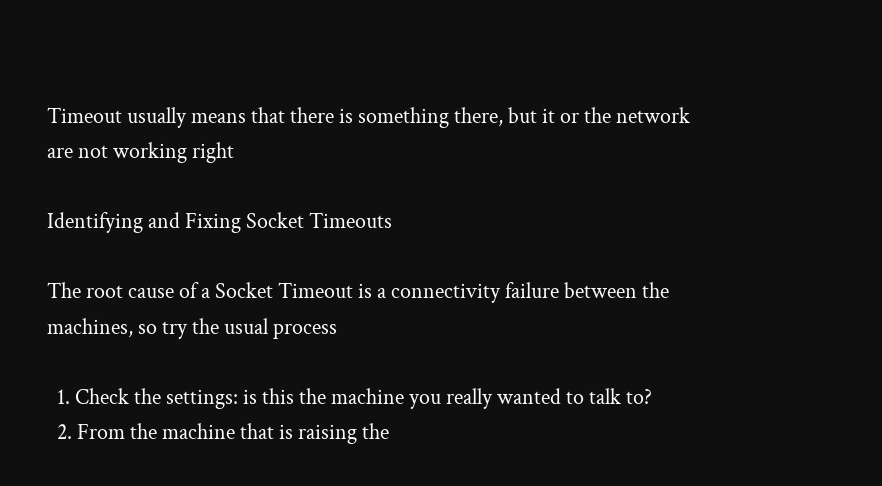Timeout usually means that there is something there, but it or the network are not working right

Identifying and Fixing Socket Timeouts

The root cause of a Socket Timeout is a connectivity failure between the machines, so try the usual process

  1. Check the settings: is this the machine you really wanted to talk to?
  2. From the machine that is raising the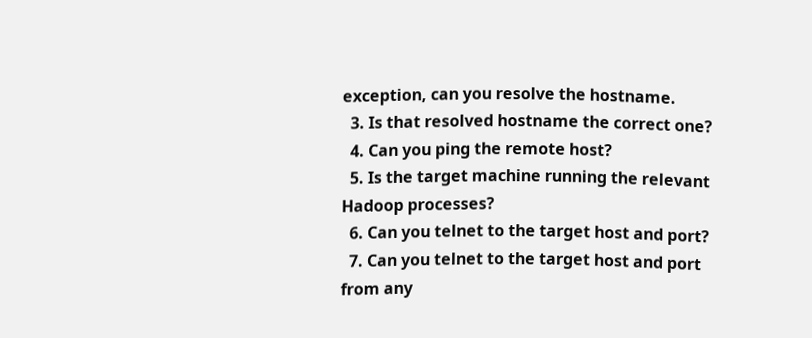exception, can you resolve the hostname.
  3. Is that resolved hostname the correct one?
  4. Can you ping the remote host?
  5. Is the target machine running the relevant Hadoop processes?
  6. Can you telnet to the target host and port?
  7. Can you telnet to the target host and port from any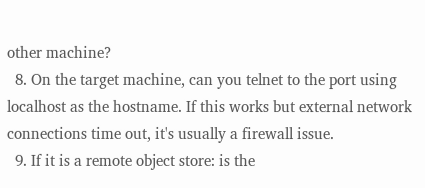other machine?
  8. On the target machine, can you telnet to the port using localhost as the hostname. If this works but external network connections time out, it's usually a firewall issue.
  9. If it is a remote object store: is the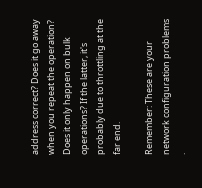address correct? Does it go away when you repeat the operation? Does it only happen on bulk operations? If the latter, it's probably due to throttling at the far end.

Remember: These are your network configuration problems .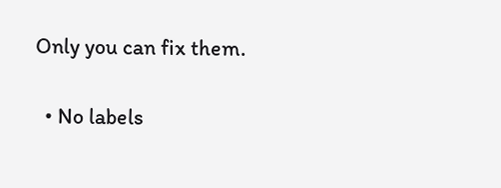Only you can fix them.

  • No labels